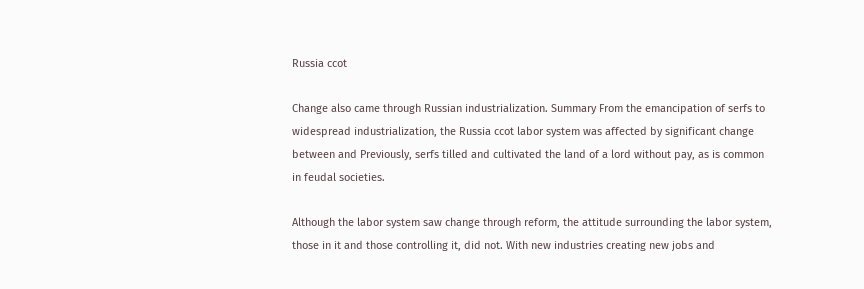Russia ccot

Change also came through Russian industrialization. Summary From the emancipation of serfs to widespread industrialization, the Russia ccot labor system was affected by significant change between and Previously, serfs tilled and cultivated the land of a lord without pay, as is common in feudal societies.

Although the labor system saw change through reform, the attitude surrounding the labor system, those in it and those controlling it, did not. With new industries creating new jobs and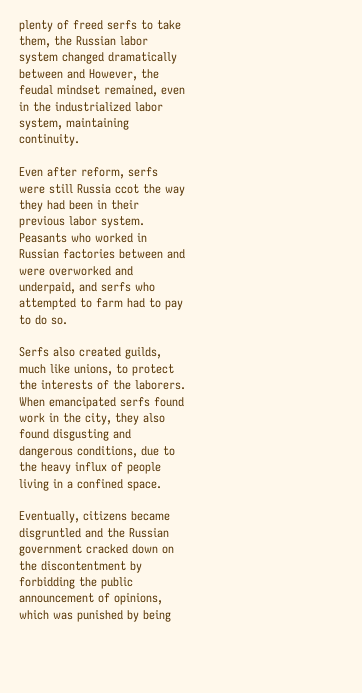plenty of freed serfs to take them, the Russian labor system changed dramatically between and However, the feudal mindset remained, even in the industrialized labor system, maintaining continuity.

Even after reform, serfs were still Russia ccot the way they had been in their previous labor system. Peasants who worked in Russian factories between and were overworked and underpaid, and serfs who attempted to farm had to pay to do so.

Serfs also created guilds, much like unions, to protect the interests of the laborers. When emancipated serfs found work in the city, they also found disgusting and dangerous conditions, due to the heavy influx of people living in a confined space.

Eventually, citizens became disgruntled and the Russian government cracked down on the discontentment by forbidding the public announcement of opinions, which was punished by being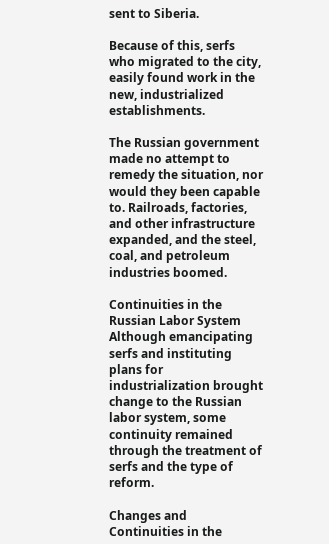sent to Siberia.

Because of this, serfs who migrated to the city, easily found work in the new, industrialized establishments.

The Russian government made no attempt to remedy the situation, nor would they been capable to. Railroads, factories, and other infrastructure expanded, and the steel, coal, and petroleum industries boomed.

Continuities in the Russian Labor System Although emancipating serfs and instituting plans for industrialization brought change to the Russian labor system, some continuity remained through the treatment of serfs and the type of reform.

Changes and Continuities in the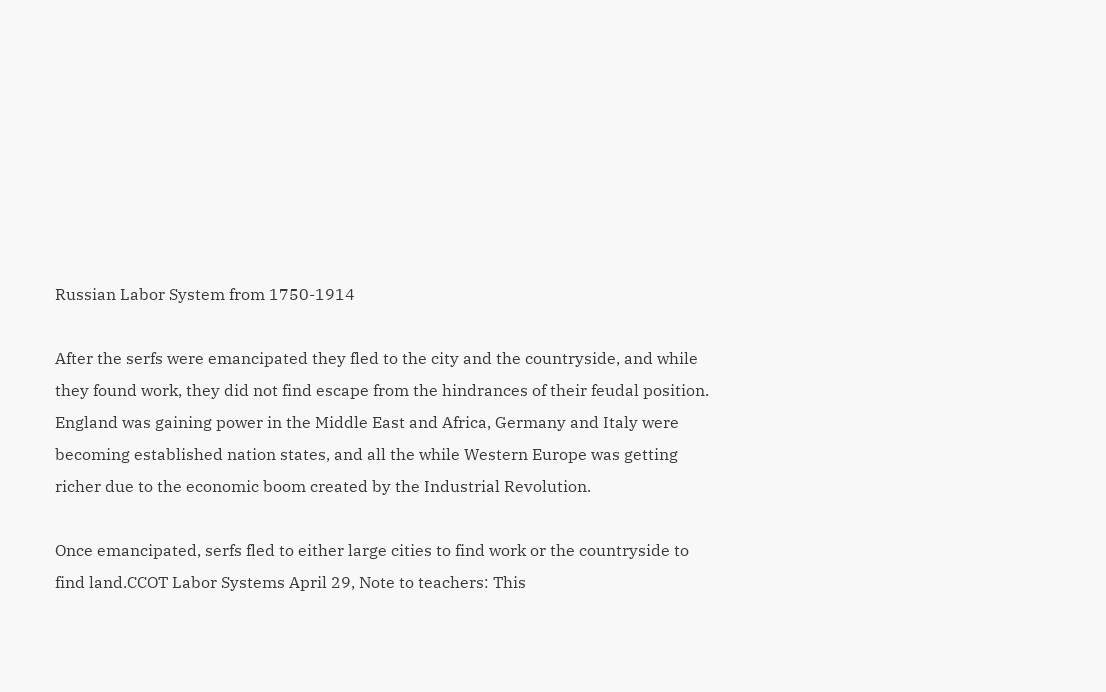Russian Labor System from 1750-1914

After the serfs were emancipated they fled to the city and the countryside, and while they found work, they did not find escape from the hindrances of their feudal position. England was gaining power in the Middle East and Africa, Germany and Italy were becoming established nation states, and all the while Western Europe was getting richer due to the economic boom created by the Industrial Revolution.

Once emancipated, serfs fled to either large cities to find work or the countryside to find land.CCOT Labor Systems April 29, Note to teachers: This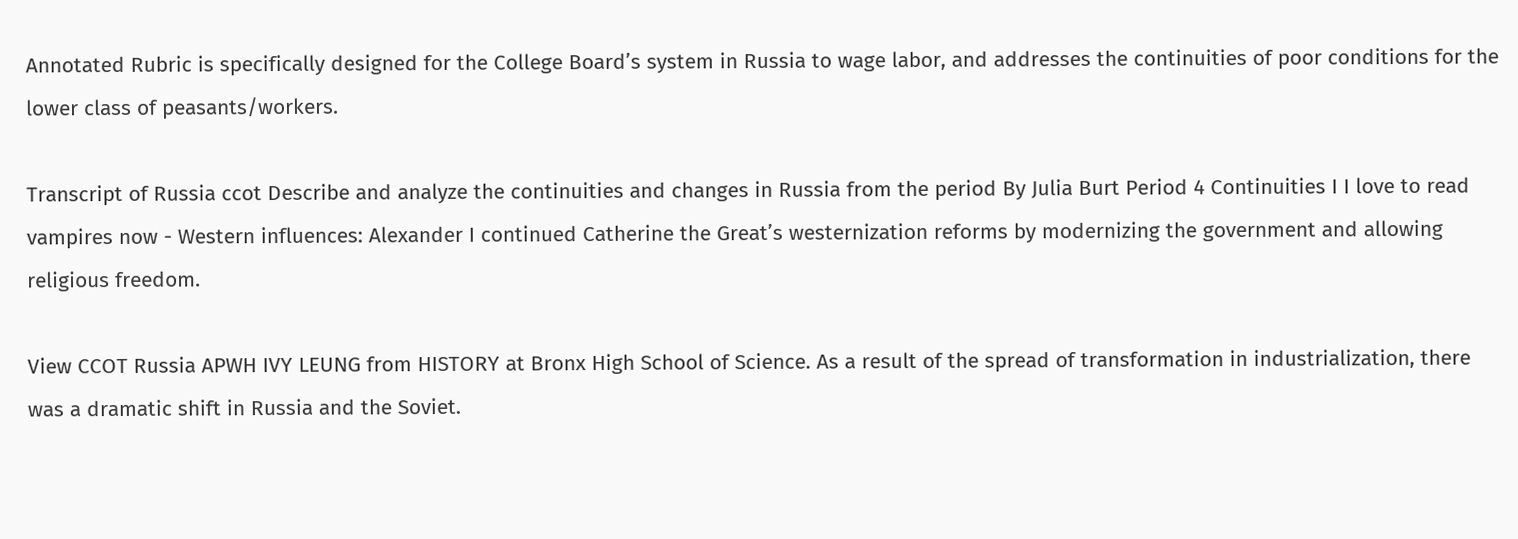Annotated Rubric is specifically designed for the College Board’s system in Russia to wage labor, and addresses the continuities of poor conditions for the lower class of peasants/workers.

Transcript of Russia ccot Describe and analyze the continuities and changes in Russia from the period By Julia Burt Period 4 Continuities I I love to read vampires now - Western influences: Alexander I continued Catherine the Great’s westernization reforms by modernizing the government and allowing religious freedom.

View CCOT Russia APWH IVY LEUNG from HISTORY at Bronx High School of Science. As a result of the spread of transformation in industrialization, there was a dramatic shift in Russia and the Soviet.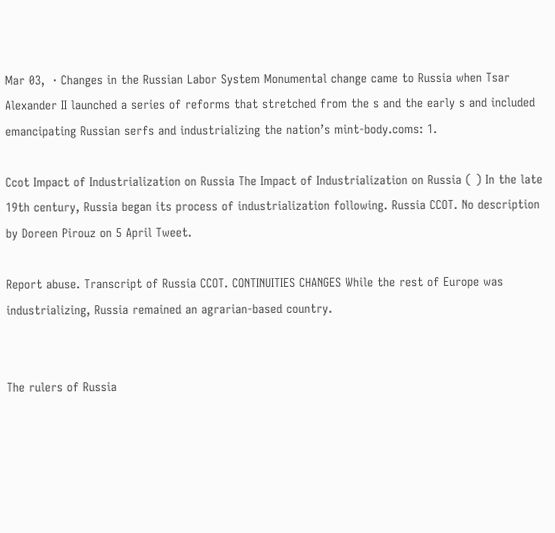Mar 03,  · Changes in the Russian Labor System Monumental change came to Russia when Tsar Alexander II launched a series of reforms that stretched from the s and the early s and included emancipating Russian serfs and industrializing the nation’s mint-body.coms: 1.

Ccot Impact of Industrialization on Russia The Impact of Industrialization on Russia ( ) In the late 19th century, Russia began its process of industrialization following. Russia CCOT. No description by Doreen Pirouz on 5 April Tweet.

Report abuse. Transcript of Russia CCOT. CONTINUITIES CHANGES While the rest of Europe was industrializing, Russia remained an agrarian-based country.


The rulers of Russia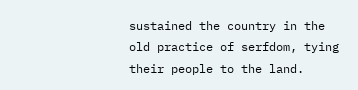sustained the country in the old practice of serfdom, tying their people to the land.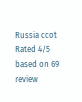Russia ccot
Rated 4/5 based on 69 review